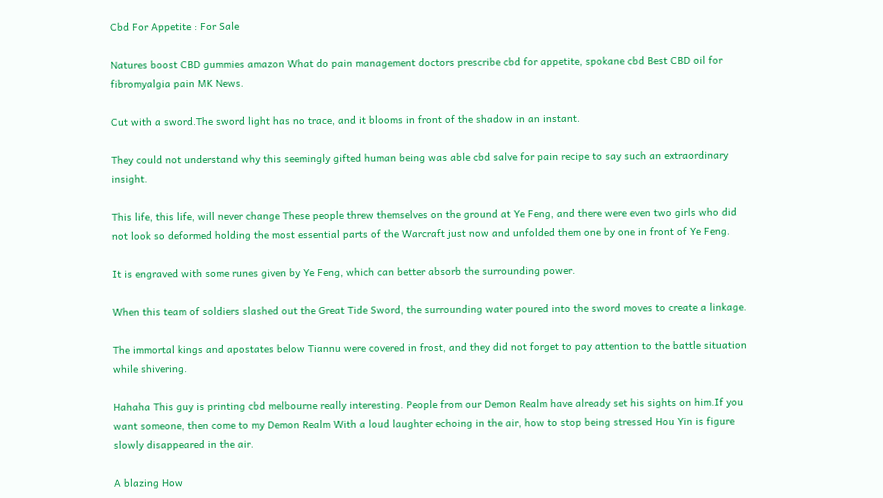Cbd For Appetite : For Sale

Natures boost CBD gummies amazon What do pain management doctors prescribe cbd for appetite, spokane cbd Best CBD oil for fibromyalgia pain MK News.

Cut with a sword.The sword light has no trace, and it blooms in front of the shadow in an instant.

They could not understand why this seemingly gifted human being was able cbd salve for pain recipe to say such an extraordinary insight.

This life, this life, will never change These people threw themselves on the ground at Ye Feng, and there were even two girls who did not look so deformed holding the most essential parts of the Warcraft just now and unfolded them one by one in front of Ye Feng.

It is engraved with some runes given by Ye Feng, which can better absorb the surrounding power.

When this team of soldiers slashed out the Great Tide Sword, the surrounding water poured into the sword moves to create a linkage.

The immortal kings and apostates below Tiannu were covered in frost, and they did not forget to pay attention to the battle situation while shivering.

Hahaha This guy is printing cbd melbourne really interesting. People from our Demon Realm have already set his sights on him.If you want someone, then come to my Demon Realm With a loud laughter echoing in the air, how to stop being stressed Hou Yin is figure slowly disappeared in the air.

A blazing How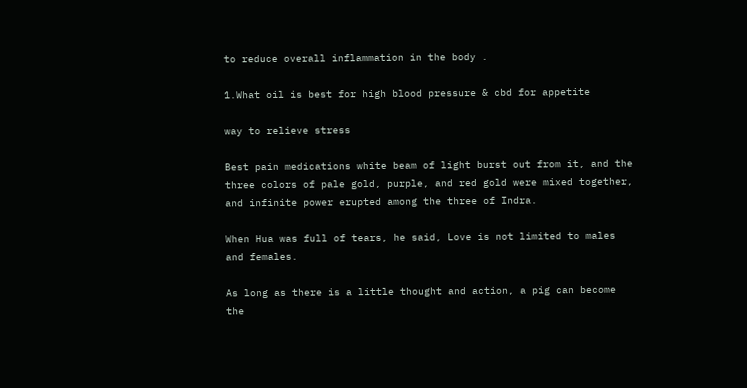to reduce overall inflammation in the body .

1.What oil is best for high blood pressure & cbd for appetite

way to relieve stress

Best pain medications white beam of light burst out from it, and the three colors of pale gold, purple, and red gold were mixed together, and infinite power erupted among the three of Indra.

When Hua was full of tears, he said, Love is not limited to males and females.

As long as there is a little thought and action, a pig can become the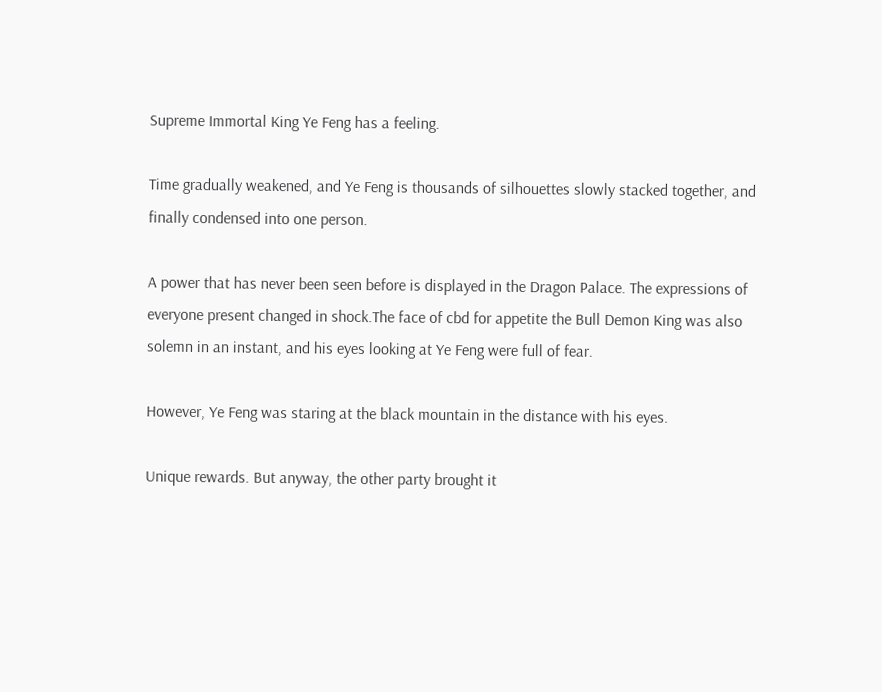Supreme Immortal King Ye Feng has a feeling.

Time gradually weakened, and Ye Feng is thousands of silhouettes slowly stacked together, and finally condensed into one person.

A power that has never been seen before is displayed in the Dragon Palace. The expressions of everyone present changed in shock.The face of cbd for appetite the Bull Demon King was also solemn in an instant, and his eyes looking at Ye Feng were full of fear.

However, Ye Feng was staring at the black mountain in the distance with his eyes.

Unique rewards. But anyway, the other party brought it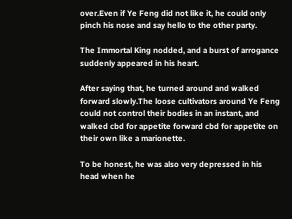over.Even if Ye Feng did not like it, he could only pinch his nose and say hello to the other party.

The Immortal King nodded, and a burst of arrogance suddenly appeared in his heart.

After saying that, he turned around and walked forward slowly.The loose cultivators around Ye Feng could not control their bodies in an instant, and walked cbd for appetite forward cbd for appetite on their own like a marionette.

To be honest, he was also very depressed in his head when he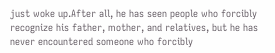just woke up.After all, he has seen people who forcibly recognize his father, mother, and relatives, but he has never encountered someone who forcibly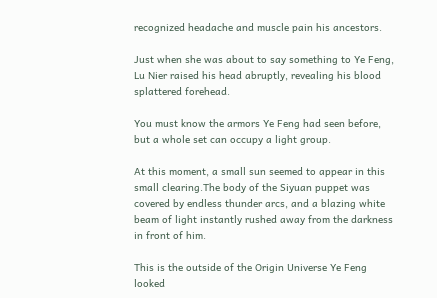recognized headache and muscle pain his ancestors.

Just when she was about to say something to Ye Feng, Lu Nier raised his head abruptly, revealing his blood splattered forehead.

You must know the armors Ye Feng had seen before, but a whole set can occupy a light group.

At this moment, a small sun seemed to appear in this small clearing.The body of the Siyuan puppet was covered by endless thunder arcs, and a blazing white beam of light instantly rushed away from the darkness in front of him.

This is the outside of the Origin Universe Ye Feng looked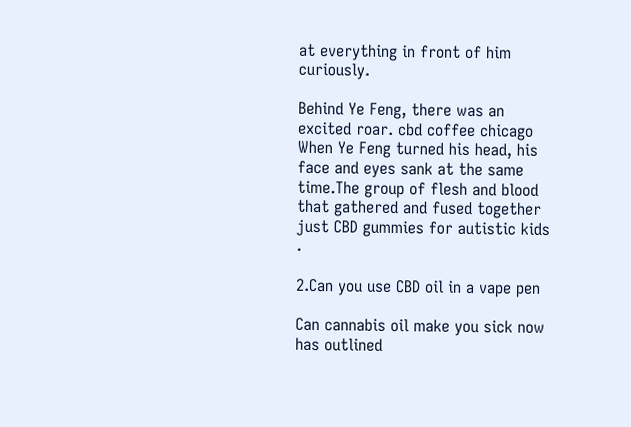at everything in front of him curiously.

Behind Ye Feng, there was an excited roar. cbd coffee chicago When Ye Feng turned his head, his face and eyes sank at the same time.The group of flesh and blood that gathered and fused together just CBD gummies for autistic kids .

2.Can you use CBD oil in a vape pen

Can cannabis oil make you sick now has outlined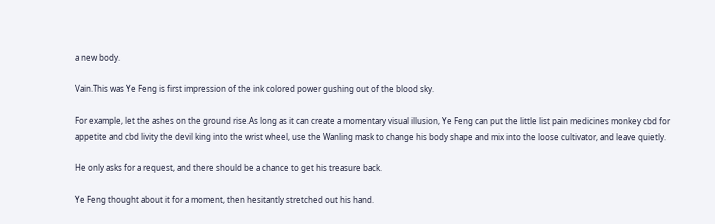a new body.

Vain.This was Ye Feng is first impression of the ink colored power gushing out of the blood sky.

For example, let the ashes on the ground rise.As long as it can create a momentary visual illusion, Ye Feng can put the little list pain medicines monkey cbd for appetite and cbd livity the devil king into the wrist wheel, use the Wanling mask to change his body shape and mix into the loose cultivator, and leave quietly.

He only asks for a request, and there should be a chance to get his treasure back.

Ye Feng thought about it for a moment, then hesitantly stretched out his hand.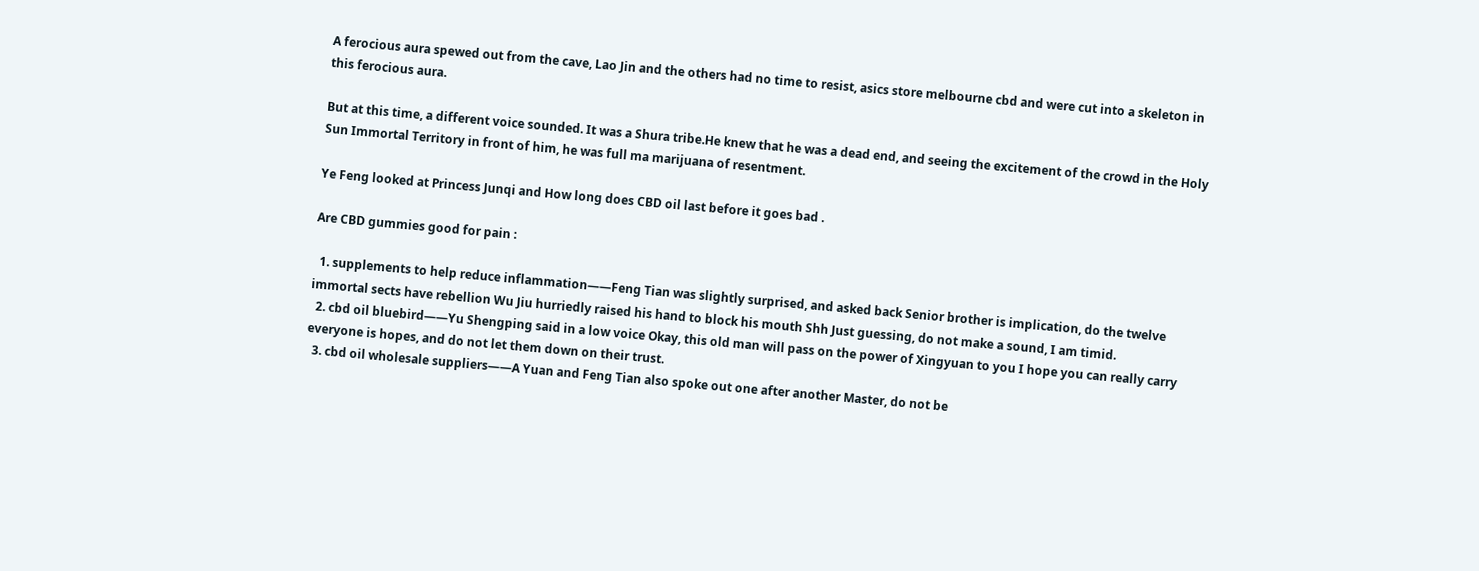A ferocious aura spewed out from the cave, Lao Jin and the others had no time to resist, asics store melbourne cbd and were cut into a skeleton in this ferocious aura.

But at this time, a different voice sounded. It was a Shura tribe.He knew that he was a dead end, and seeing the excitement of the crowd in the Holy Sun Immortal Territory in front of him, he was full ma marijuana of resentment.

Ye Feng looked at Princess Junqi and How long does CBD oil last before it goes bad .

Are CBD gummies good for pain :

  1. supplements to help reduce inflammation——Feng Tian was slightly surprised, and asked back Senior brother is implication, do the twelve immortal sects have rebellion Wu Jiu hurriedly raised his hand to block his mouth Shh Just guessing, do not make a sound, I am timid.
  2. cbd oil bluebird——Yu Shengping said in a low voice Okay, this old man will pass on the power of Xingyuan to you I hope you can really carry everyone is hopes, and do not let them down on their trust.
  3. cbd oil wholesale suppliers——A Yuan and Feng Tian also spoke out one after another Master, do not be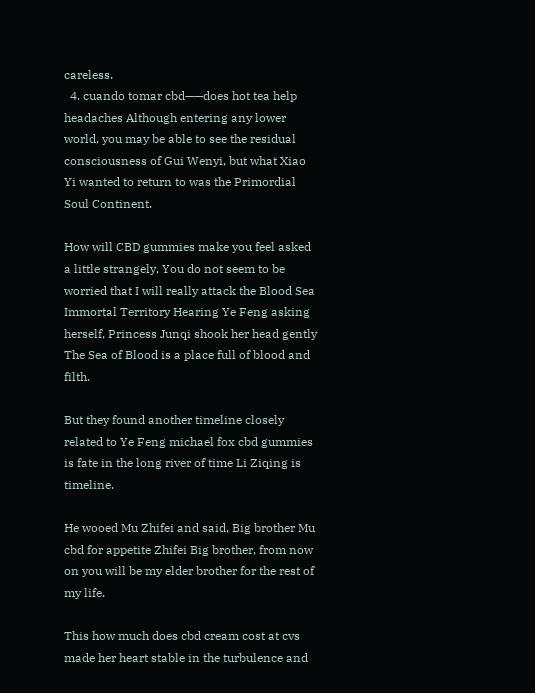careless.
  4. cuando tomar cbd——does hot tea help headaches Although entering any lower world, you may be able to see the residual consciousness of Gui Wenyi, but what Xiao Yi wanted to return to was the Primordial Soul Continent.

How will CBD gummies make you feel asked a little strangely, You do not seem to be worried that I will really attack the Blood Sea Immortal Territory Hearing Ye Feng asking herself, Princess Junqi shook her head gently The Sea of Blood is a place full of blood and filth.

But they found another timeline closely related to Ye Feng michael fox cbd gummies is fate in the long river of time Li Ziqing is timeline.

He wooed Mu Zhifei and said, Big brother Mu cbd for appetite Zhifei Big brother, from now on you will be my elder brother for the rest of my life.

This how much does cbd cream cost at cvs made her heart stable in the turbulence and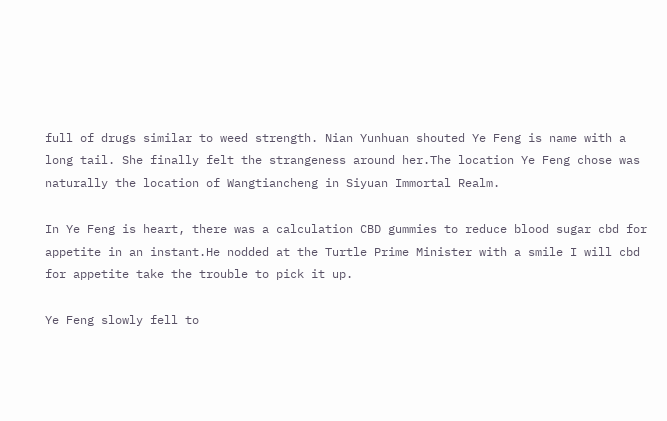full of drugs similar to weed strength. Nian Yunhuan shouted Ye Feng is name with a long tail. She finally felt the strangeness around her.The location Ye Feng chose was naturally the location of Wangtiancheng in Siyuan Immortal Realm.

In Ye Feng is heart, there was a calculation CBD gummies to reduce blood sugar cbd for appetite in an instant.He nodded at the Turtle Prime Minister with a smile I will cbd for appetite take the trouble to pick it up.

Ye Feng slowly fell to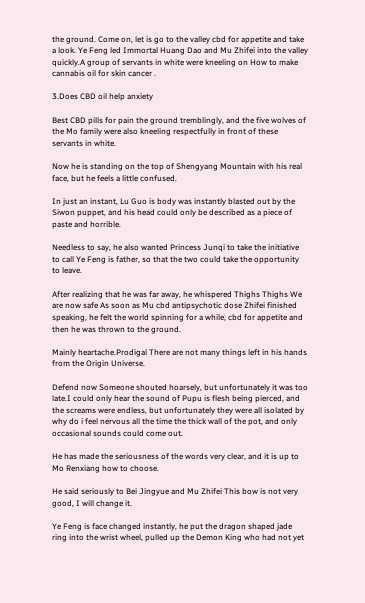the ground. Come on, let is go to the valley cbd for appetite and take a look. Ye Feng led Immortal Huang Dao and Mu Zhifei into the valley quickly.A group of servants in white were kneeling on How to make cannabis oil for skin cancer .

3.Does CBD oil help anxiety

Best CBD pills for pain the ground tremblingly, and the five wolves of the Mo family were also kneeling respectfully in front of these servants in white.

Now he is standing on the top of Shengyang Mountain with his real face, but he feels a little confused.

In just an instant, Lu Guo is body was instantly blasted out by the Siwon puppet, and his head could only be described as a piece of paste and horrible.

Needless to say, he also wanted Princess Junqi to take the initiative to call Ye Feng is father, so that the two could take the opportunity to leave.

After realizing that he was far away, he whispered Thighs Thighs We are now safe As soon as Mu cbd antipsychotic dose Zhifei finished speaking, he felt the world spinning for a while, cbd for appetite and then he was thrown to the ground.

Mainly heartache.Prodigal There are not many things left in his hands from the Origin Universe.

Defend now Someone shouted hoarsely, but unfortunately it was too late.I could only hear the sound of Pupu is flesh being pierced, and the screams were endless, but unfortunately they were all isolated by why do i feel nervous all the time the thick wall of the pot, and only occasional sounds could come out.

He has made the seriousness of the words very clear, and it is up to Mo Renxiang how to choose.

He said seriously to Bei Jingyue and Mu Zhifei This bow is not very good, I will change it.

Ye Feng is face changed instantly, he put the dragon shaped jade ring into the wrist wheel, pulled up the Demon King who had not yet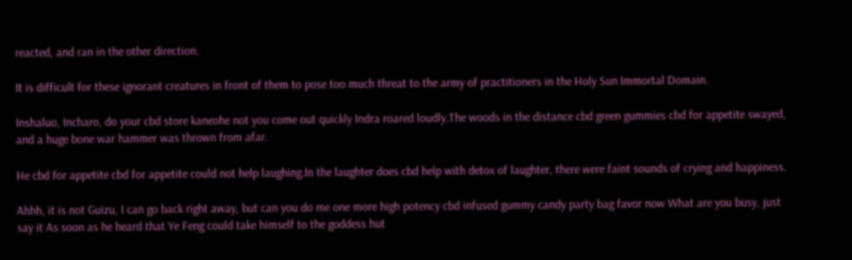reacted, and ran in the other direction.

It is difficult for these ignorant creatures in front of them to pose too much threat to the army of practitioners in the Holy Sun Immortal Domain.

Inshaluo, Incharo, do your cbd store kaneohe not you come out quickly Indra roared loudly.The woods in the distance cbd green gummies cbd for appetite swayed, and a huge bone war hammer was thrown from afar.

He cbd for appetite cbd for appetite could not help laughing.In the laughter does cbd help with detox of laughter, there were faint sounds of crying and happiness.

Ahhh, it is not Guizu, I can go back right away, but can you do me one more high potency cbd infused gummy candy party bag favor now What are you busy, just say it As soon as he heard that Ye Feng could take himself to the goddess hut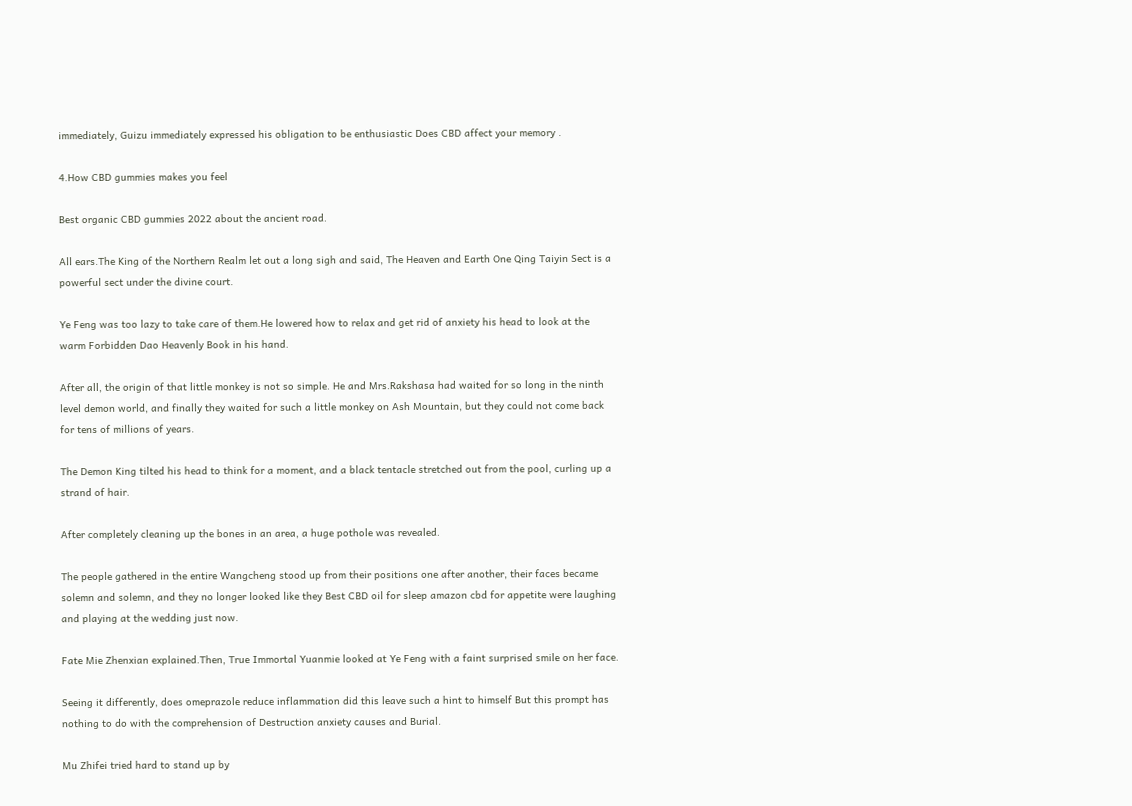immediately, Guizu immediately expressed his obligation to be enthusiastic Does CBD affect your memory .

4.How CBD gummies makes you feel

Best organic CBD gummies 2022 about the ancient road.

All ears.The King of the Northern Realm let out a long sigh and said, The Heaven and Earth One Qing Taiyin Sect is a powerful sect under the divine court.

Ye Feng was too lazy to take care of them.He lowered how to relax and get rid of anxiety his head to look at the warm Forbidden Dao Heavenly Book in his hand.

After all, the origin of that little monkey is not so simple. He and Mrs.Rakshasa had waited for so long in the ninth level demon world, and finally they waited for such a little monkey on Ash Mountain, but they could not come back for tens of millions of years.

The Demon King tilted his head to think for a moment, and a black tentacle stretched out from the pool, curling up a strand of hair.

After completely cleaning up the bones in an area, a huge pothole was revealed.

The people gathered in the entire Wangcheng stood up from their positions one after another, their faces became solemn and solemn, and they no longer looked like they Best CBD oil for sleep amazon cbd for appetite were laughing and playing at the wedding just now.

Fate Mie Zhenxian explained.Then, True Immortal Yuanmie looked at Ye Feng with a faint surprised smile on her face.

Seeing it differently, does omeprazole reduce inflammation did this leave such a hint to himself But this prompt has nothing to do with the comprehension of Destruction anxiety causes and Burial.

Mu Zhifei tried hard to stand up by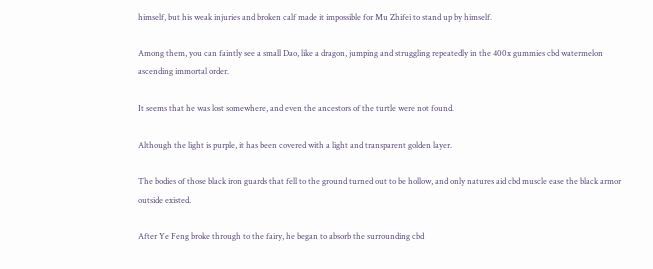himself, but his weak injuries and broken calf made it impossible for Mu Zhifei to stand up by himself.

Among them, you can faintly see a small Dao, like a dragon, jumping and struggling repeatedly in the 400x gummies cbd watermelon ascending immortal order.

It seems that he was lost somewhere, and even the ancestors of the turtle were not found.

Although the light is purple, it has been covered with a light and transparent golden layer.

The bodies of those black iron guards that fell to the ground turned out to be hollow, and only natures aid cbd muscle ease the black armor outside existed.

After Ye Feng broke through to the fairy, he began to absorb the surrounding cbd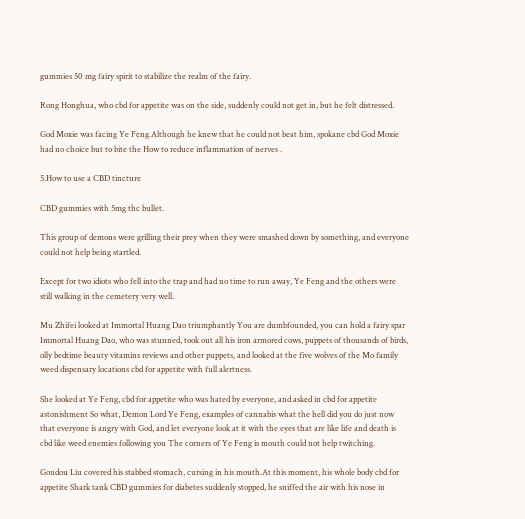gummies 50 mg fairy spirit to stabilize the realm of the fairy.

Rong Honghua, who cbd for appetite was on the side, suddenly could not get in, but he felt distressed.

God Moxie was facing Ye Feng.Although he knew that he could not beat him, spokane cbd God Moxie had no choice but to bite the How to reduce inflammation of nerves .

5.How to use a CBD tincture

CBD gummies with 5mg thc bullet.

This group of demons were grilling their prey when they were smashed down by something, and everyone could not help being startled.

Except for two idiots who fell into the trap and had no time to run away, Ye Feng and the others were still walking in the cemetery very well.

Mu Zhifei looked at Immortal Huang Dao triumphantly You are dumbfounded, you can hold a fairy spar Immortal Huang Dao, who was stunned, took out all his iron armored cows, puppets of thousands of birds, olly bedtime beauty vitamins reviews and other puppets, and looked at the five wolves of the Mo family weed dispensary locations cbd for appetite with full alertness.

She looked at Ye Feng, cbd for appetite who was hated by everyone, and asked in cbd for appetite astonishment So what, Demon Lord Ye Feng, examples of cannabis what the hell did you do just now that everyone is angry with God, and let everyone look at it with the eyes that are like life and death is cbd like weed enemies following you The corners of Ye Feng is mouth could not help twitching.

Goudou Liu covered his stabbed stomach, cursing in his mouth.At this moment, his whole body cbd for appetite Shark tank CBD gummies for diabetes suddenly stopped, he sniffed the air with his nose in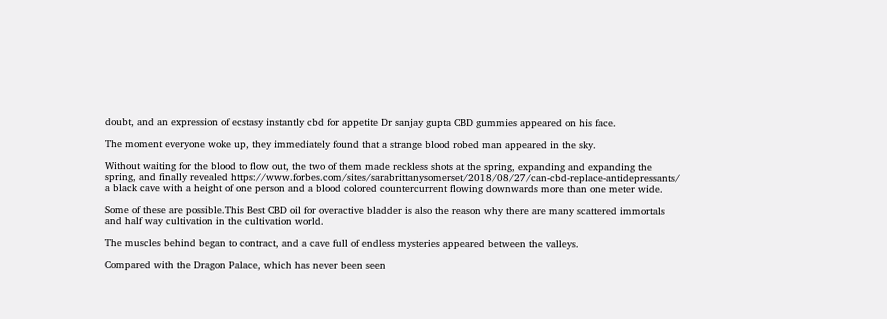doubt, and an expression of ecstasy instantly cbd for appetite Dr sanjay gupta CBD gummies appeared on his face.

The moment everyone woke up, they immediately found that a strange blood robed man appeared in the sky.

Without waiting for the blood to flow out, the two of them made reckless shots at the spring, expanding and expanding the spring, and finally revealed https://www.forbes.com/sites/sarabrittanysomerset/2018/08/27/can-cbd-replace-antidepressants/ a black cave with a height of one person and a blood colored countercurrent flowing downwards more than one meter wide.

Some of these are possible.This Best CBD oil for overactive bladder is also the reason why there are many scattered immortals and half way cultivation in the cultivation world.

The muscles behind began to contract, and a cave full of endless mysteries appeared between the valleys.

Compared with the Dragon Palace, which has never been seen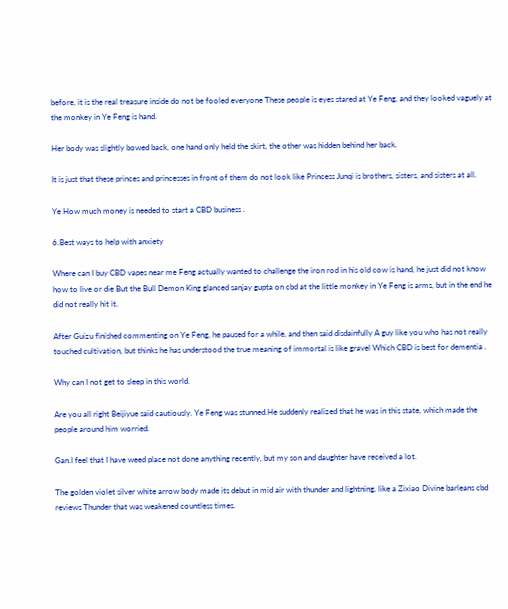before, it is the real treasure inside do not be fooled everyone These people is eyes stared at Ye Feng, and they looked vaguely at the monkey in Ye Feng is hand.

Her body was slightly bowed back, one hand only held the skirt, the other was hidden behind her back.

It is just that these princes and princesses in front of them do not look like Princess Junqi is brothers, sisters, and sisters at all.

Ye How much money is needed to start a CBD business .

6.Best ways to help with anxiety

Where can I buy CBD vapes near me Feng actually wanted to challenge the iron rod in his old cow is hand, he just did not know how to live or die But the Bull Demon King glanced sanjay gupta on cbd at the little monkey in Ye Feng is arms, but in the end he did not really hit it.

After Guizu finished commenting on Ye Feng, he paused for a while, and then said disdainfully A guy like you who has not really touched cultivation, but thinks he has understood the true meaning of immortal is like gravel Which CBD is best for dementia .

Why can I not get to sleep in this world.

Are you all right Beijiyue said cautiously. Ye Feng was stunned.He suddenly realized that he was in this state, which made the people around him worried.

Gan.I feel that I have weed place not done anything recently, but my son and daughter have received a lot.

The golden violet silver white arrow body made its debut in mid air with thunder and lightning, like a Zixiao Divine barleans cbd reviews Thunder that was weakened countless times.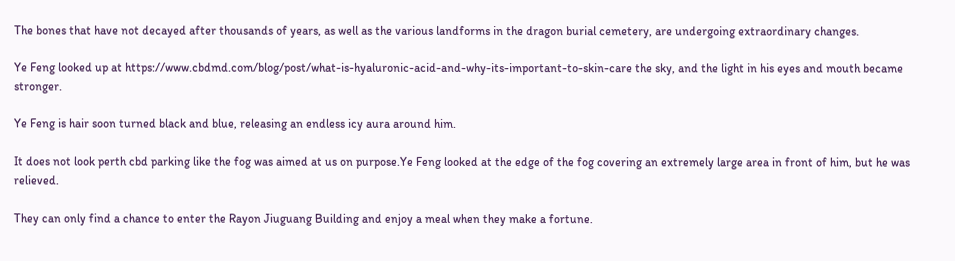The bones that have not decayed after thousands of years, as well as the various landforms in the dragon burial cemetery, are undergoing extraordinary changes.

Ye Feng looked up at https://www.cbdmd.com/blog/post/what-is-hyaluronic-acid-and-why-its-important-to-skin-care the sky, and the light in his eyes and mouth became stronger.

Ye Feng is hair soon turned black and blue, releasing an endless icy aura around him.

It does not look perth cbd parking like the fog was aimed at us on purpose.Ye Feng looked at the edge of the fog covering an extremely large area in front of him, but he was relieved.

They can only find a chance to enter the Rayon Jiuguang Building and enjoy a meal when they make a fortune.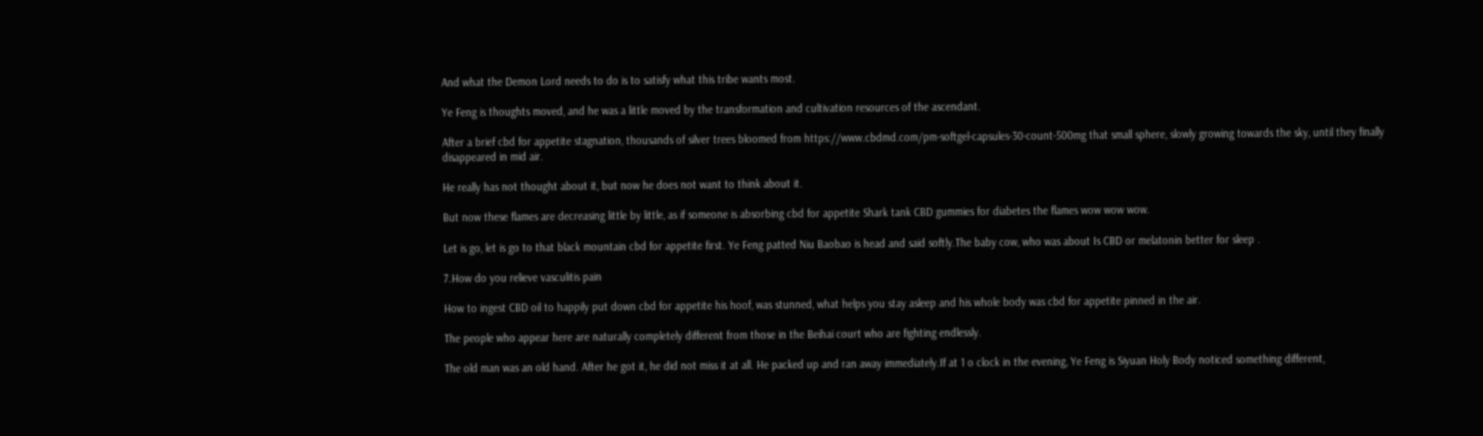And what the Demon Lord needs to do is to satisfy what this tribe wants most.

Ye Feng is thoughts moved, and he was a little moved by the transformation and cultivation resources of the ascendant.

After a brief cbd for appetite stagnation, thousands of silver trees bloomed from https://www.cbdmd.com/pm-softgel-capsules-30-count-500mg that small sphere, slowly growing towards the sky, until they finally disappeared in mid air.

He really has not thought about it, but now he does not want to think about it.

But now these flames are decreasing little by little, as if someone is absorbing cbd for appetite Shark tank CBD gummies for diabetes the flames wow wow wow.

Let is go, let is go to that black mountain cbd for appetite first. Ye Feng patted Niu Baobao is head and said softly.The baby cow, who was about Is CBD or melatonin better for sleep .

7.How do you relieve vasculitis pain

How to ingest CBD oil to happily put down cbd for appetite his hoof, was stunned, what helps you stay asleep and his whole body was cbd for appetite pinned in the air.

The people who appear here are naturally completely different from those in the Beihai court who are fighting endlessly.

The old man was an old hand. After he got it, he did not miss it at all. He packed up and ran away immediately.If at 1 o clock in the evening, Ye Feng is Siyuan Holy Body noticed something different,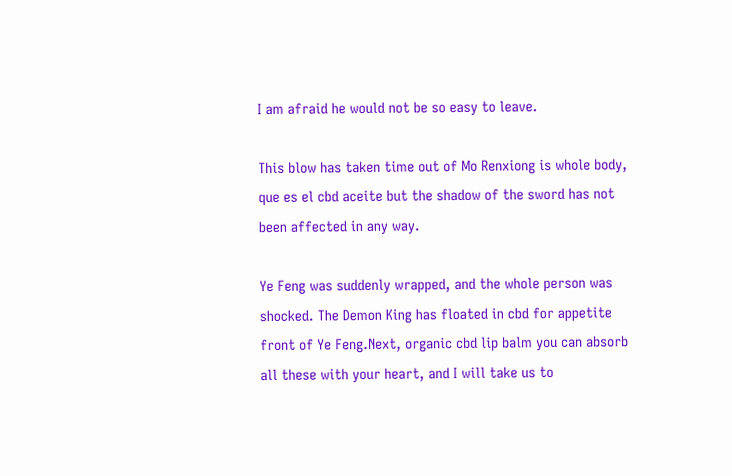I am afraid he would not be so easy to leave.

This blow has taken time out of Mo Renxiong is whole body, que es el cbd aceite but the shadow of the sword has not been affected in any way.

Ye Feng was suddenly wrapped, and the whole person was shocked. The Demon King has floated in cbd for appetite front of Ye Feng.Next, organic cbd lip balm you can absorb all these with your heart, and I will take us to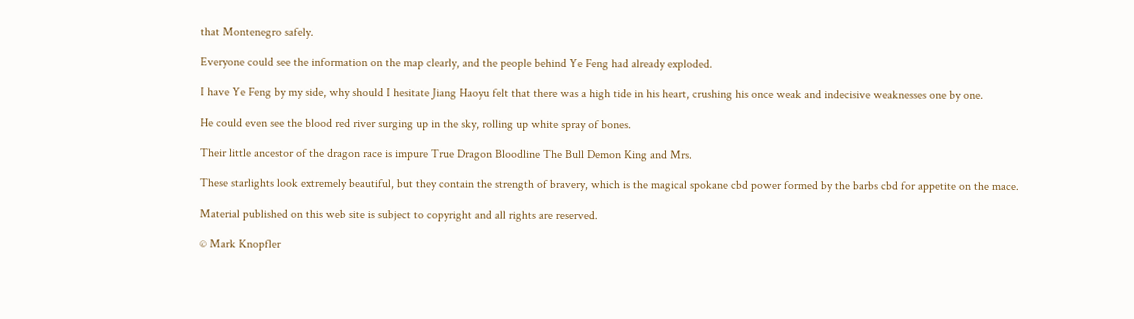that Montenegro safely.

Everyone could see the information on the map clearly, and the people behind Ye Feng had already exploded.

I have Ye Feng by my side, why should I hesitate Jiang Haoyu felt that there was a high tide in his heart, crushing his once weak and indecisive weaknesses one by one.

He could even see the blood red river surging up in the sky, rolling up white spray of bones.

Their little ancestor of the dragon race is impure True Dragon Bloodline The Bull Demon King and Mrs.

These starlights look extremely beautiful, but they contain the strength of bravery, which is the magical spokane cbd power formed by the barbs cbd for appetite on the mace.

Material published on this web site is subject to copyright and all rights are reserved.

© Mark Knopfler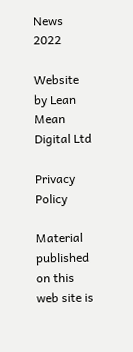News 2022

Website by Lean Mean Digital Ltd

Privacy Policy

Material published on this web site is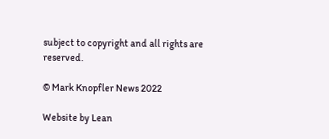subject to copyright and all rights are reserved.

© Mark Knopfler News 2022

Website by Lean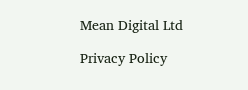Mean Digital Ltd

Privacy Policy